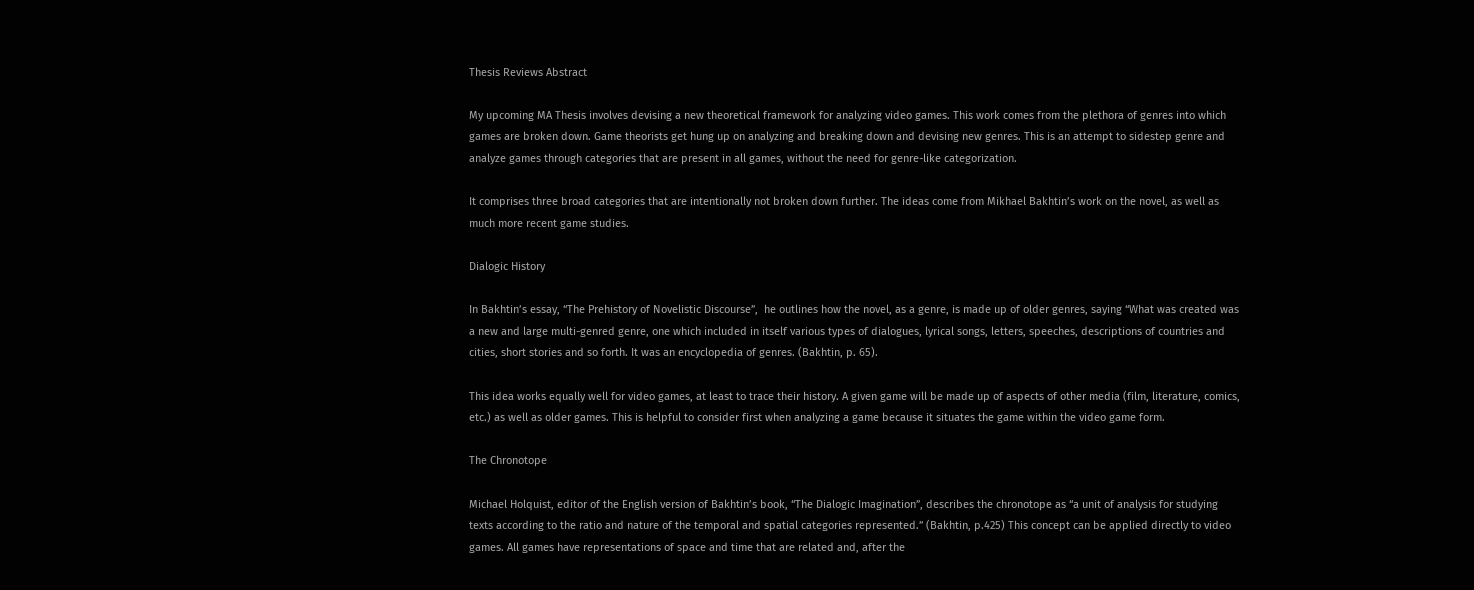Thesis Reviews Abstract

My upcoming MA Thesis involves devising a new theoretical framework for analyzing video games. This work comes from the plethora of genres into which games are broken down. Game theorists get hung up on analyzing and breaking down and devising new genres. This is an attempt to sidestep genre and analyze games through categories that are present in all games, without the need for genre-like categorization.

It comprises three broad categories that are intentionally not broken down further. The ideas come from Mikhael Bakhtin’s work on the novel, as well as much more recent game studies.

Dialogic History

In Bakhtin’s essay, “The Prehistory of Novelistic Discourse”,  he outlines how the novel, as a genre, is made up of older genres, saying “What was created was a new and large multi-genred genre, one which included in itself various types of dialogues, lyrical songs, letters, speeches, descriptions of countries and cities, short stories and so forth. It was an encyclopedia of genres. (Bakhtin, p. 65).

This idea works equally well for video games, at least to trace their history. A given game will be made up of aspects of other media (film, literature, comics, etc.) as well as older games. This is helpful to consider first when analyzing a game because it situates the game within the video game form.

The Chronotope

Michael Holquist, editor of the English version of Bakhtin’s book, “The Dialogic Imagination”, describes the chronotope as “a unit of analysis for studying texts according to the ratio and nature of the temporal and spatial categories represented.” (Bakhtin, p.425) This concept can be applied directly to video games. All games have representations of space and time that are related and, after the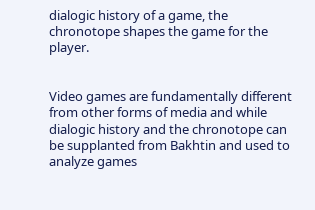dialogic history of a game, the chronotope shapes the game for the player.


Video games are fundamentally different from other forms of media and while dialogic history and the chronotope can be supplanted from Bakhtin and used to analyze games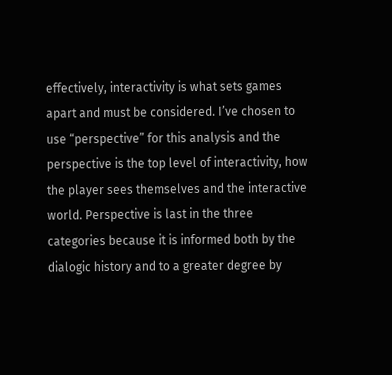effectively, interactivity is what sets games apart and must be considered. I’ve chosen to use “perspective” for this analysis and the perspective is the top level of interactivity, how the player sees themselves and the interactive world. Perspective is last in the three categories because it is informed both by the dialogic history and to a greater degree by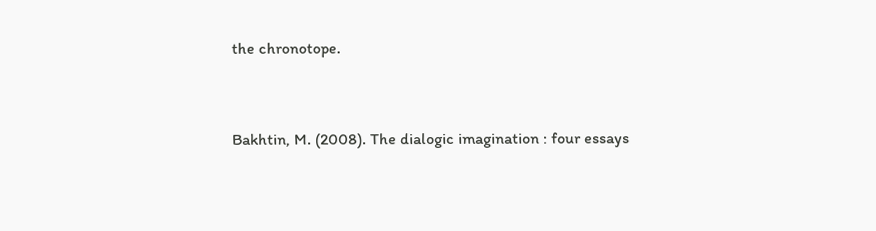the chronotope.


Bakhtin, M. (2008). The dialogic imagination : four essays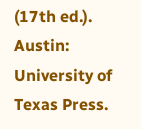(17th ed.). Austin: University of Texas Press.